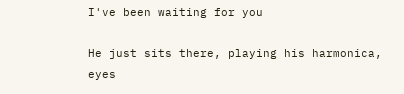I've been waiting for you

He just sits there, playing his harmonica, eyes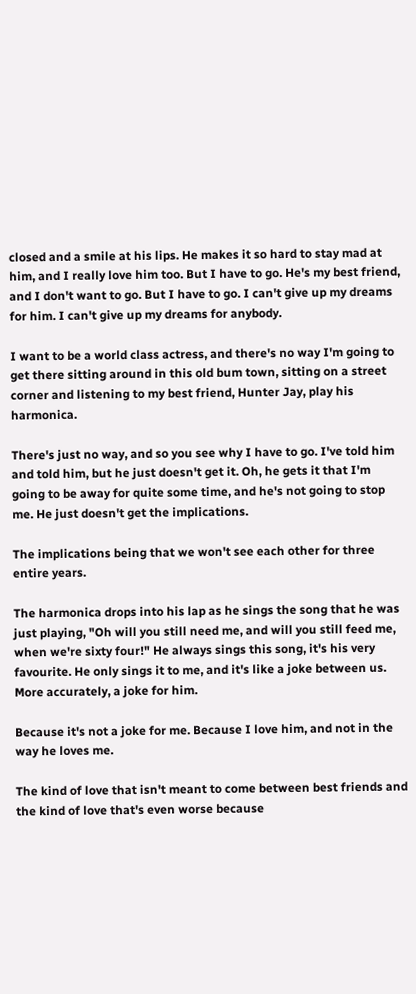closed and a smile at his lips. He makes it so hard to stay mad at him, and I really love him too. But I have to go. He's my best friend, and I don't want to go. But I have to go. I can't give up my dreams for him. I can't give up my dreams for anybody.

I want to be a world class actress, and there's no way I'm going to get there sitting around in this old bum town, sitting on a street corner and listening to my best friend, Hunter Jay, play his harmonica.

There's just no way, and so you see why I have to go. I've told him and told him, but he just doesn't get it. Oh, he gets it that I'm going to be away for quite some time, and he's not going to stop me. He just doesn't get the implications.

The implications being that we won't see each other for three entire years.

The harmonica drops into his lap as he sings the song that he was just playing, "Oh will you still need me, and will you still feed me, when we're sixty four!" He always sings this song, it's his very favourite. He only sings it to me, and it's like a joke between us. More accurately, a joke for him.

Because it's not a joke for me. Because I love him, and not in the way he loves me.

The kind of love that isn't meant to come between best friends and the kind of love that's even worse because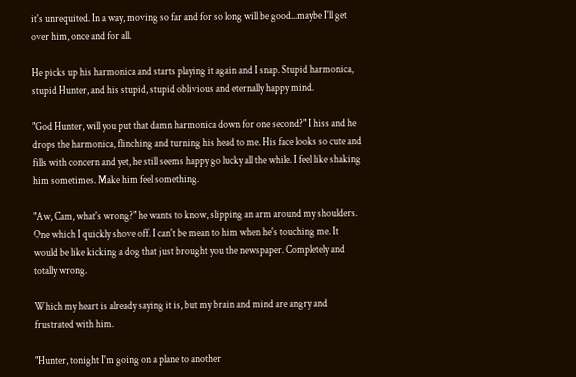it's unrequited. In a way, moving so far and for so long will be good...maybe I'll get over him, once and for all.

He picks up his harmonica and starts playing it again and I snap. Stupid harmonica, stupid Hunter, and his stupid, stupid oblivious and eternally happy mind.

"God Hunter, will you put that damn harmonica down for one second?" I hiss and he drops the harmonica, flinching and turning his head to me. His face looks so cute and fills with concern and yet, he still seems happy go lucky all the while. I feel like shaking him sometimes. Make him feel something.

"Aw, Cam, what's wrong?" he wants to know, slipping an arm around my shoulders. One which I quickly shove off. I can't be mean to him when he's touching me. It would be like kicking a dog that just brought you the newspaper. Completely and totally wrong.

Which my heart is already saying it is, but my brain and mind are angry and frustrated with him.

"Hunter, tonight I'm going on a plane to another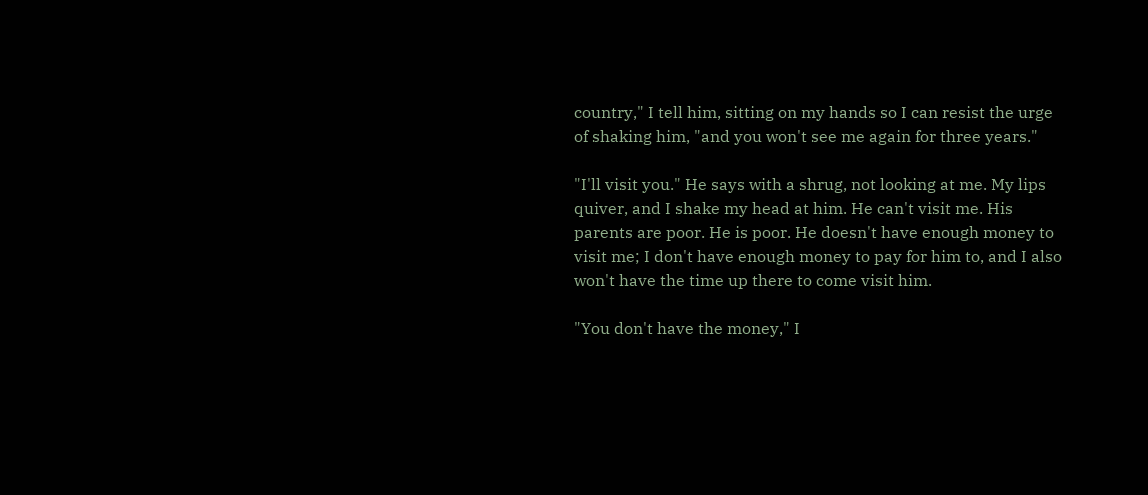country," I tell him, sitting on my hands so I can resist the urge of shaking him, "and you won't see me again for three years."

"I'll visit you." He says with a shrug, not looking at me. My lips quiver, and I shake my head at him. He can't visit me. His parents are poor. He is poor. He doesn't have enough money to visit me; I don't have enough money to pay for him to, and I also won't have the time up there to come visit him.

"You don't have the money," I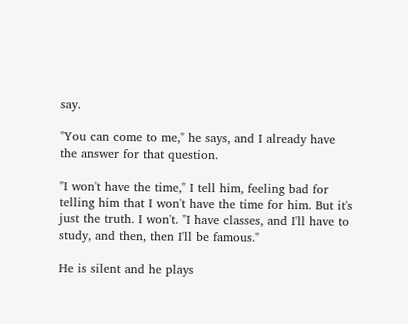say.

"You can come to me," he says, and I already have the answer for that question.

"I won't have the time," I tell him, feeling bad for telling him that I won't have the time for him. But it's just the truth. I won't. "I have classes, and I'll have to study, and then, then I'll be famous."

He is silent and he plays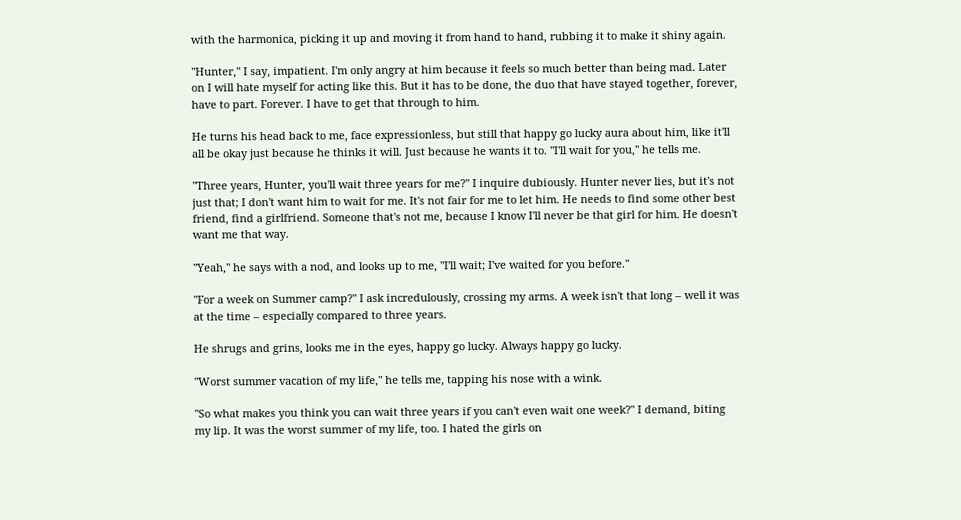with the harmonica, picking it up and moving it from hand to hand, rubbing it to make it shiny again.

"Hunter," I say, impatient. I'm only angry at him because it feels so much better than being mad. Later on I will hate myself for acting like this. But it has to be done, the duo that have stayed together, forever, have to part. Forever. I have to get that through to him.

He turns his head back to me, face expressionless, but still that happy go lucky aura about him, like it'll all be okay just because he thinks it will. Just because he wants it to. "I'll wait for you," he tells me.

"Three years, Hunter, you'll wait three years for me?" I inquire dubiously. Hunter never lies, but it's not just that; I don't want him to wait for me. It's not fair for me to let him. He needs to find some other best friend, find a girlfriend. Someone that's not me, because I know I'll never be that girl for him. He doesn't want me that way.

"Yeah," he says with a nod, and looks up to me, "I'll wait; I've waited for you before."

"For a week on Summer camp?" I ask incredulously, crossing my arms. A week isn't that long – well it was at the time – especially compared to three years.

He shrugs and grins, looks me in the eyes, happy go lucky. Always happy go lucky.

"Worst summer vacation of my life," he tells me, tapping his nose with a wink.

"So what makes you think you can wait three years if you can't even wait one week?" I demand, biting my lip. It was the worst summer of my life, too. I hated the girls on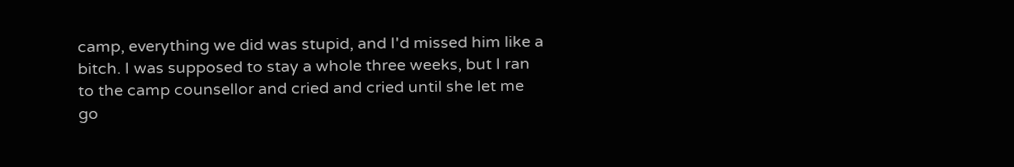camp, everything we did was stupid, and I'd missed him like a bitch. I was supposed to stay a whole three weeks, but I ran to the camp counsellor and cried and cried until she let me go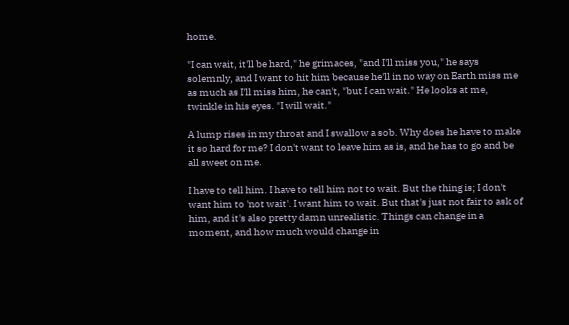home.

"I can wait, it'll be hard," he grimaces, "and I'll miss you," he says solemnly, and I want to hit him because he'll in no way on Earth miss me as much as I'll miss him, he can't, "but I can wait." He looks at me, twinkle in his eyes. "I will wait."

A lump rises in my throat and I swallow a sob. Why does he have to make it so hard for me? I don't want to leave him as is, and he has to go and be all sweet on me.

I have to tell him. I have to tell him not to wait. But the thing is; I don't want him to 'not wait'. I want him to wait. But that's just not fair to ask of him, and it's also pretty damn unrealistic. Things can change in a moment, and how much would change in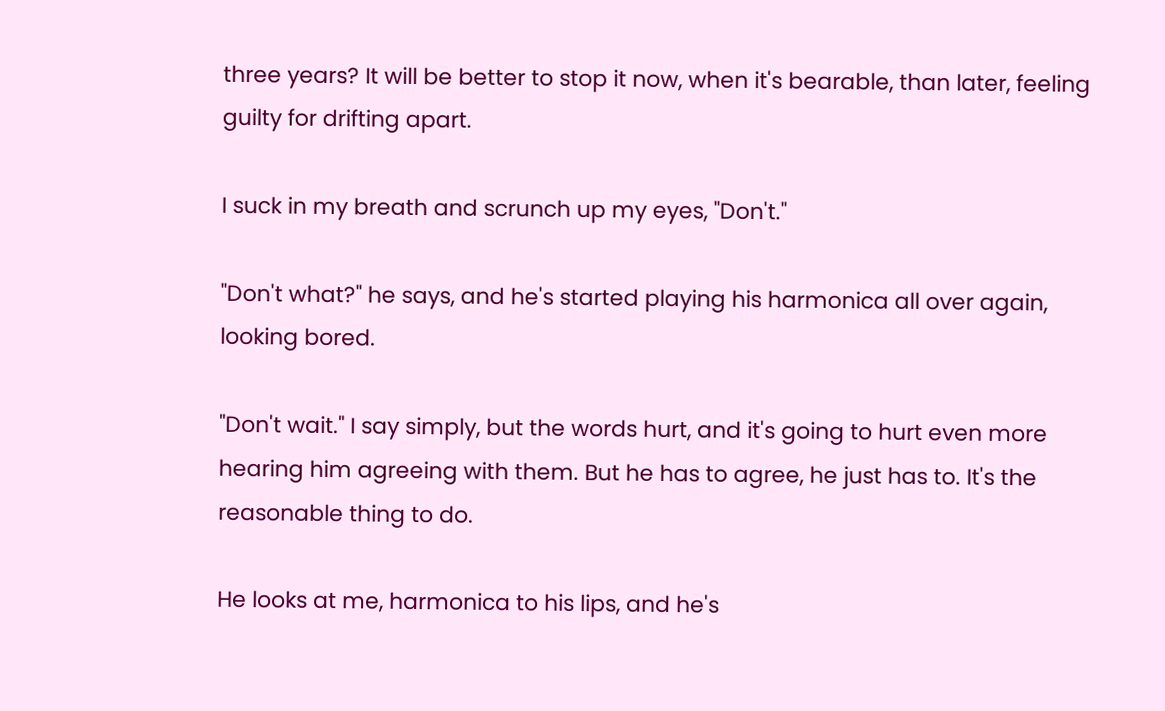three years? It will be better to stop it now, when it's bearable, than later, feeling guilty for drifting apart.

I suck in my breath and scrunch up my eyes, "Don't."

"Don't what?" he says, and he's started playing his harmonica all over again, looking bored.

"Don't wait." I say simply, but the words hurt, and it's going to hurt even more hearing him agreeing with them. But he has to agree, he just has to. It's the reasonable thing to do.

He looks at me, harmonica to his lips, and he's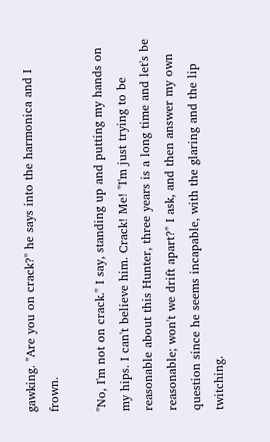gawking. "Are you on crack?" he says into the harmonica and I frown.

"No, I'm not on crack." I say, standing up and putting my hands on my hips. I can't believe him. Crack! Me! "I'm just trying to be reasonable about this Hunter, three years is a long time and let's be reasonable; won't we drift apart?" I ask, and then answer my own question since he seems incapable, with the glaring and the lip twitching.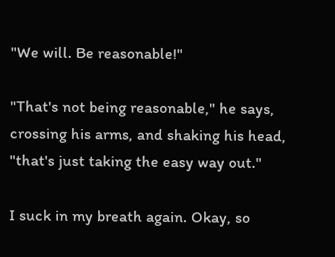"We will. Be reasonable!"

"That's not being reasonable," he says, crossing his arms, and shaking his head, "that's just taking the easy way out."

I suck in my breath again. Okay, so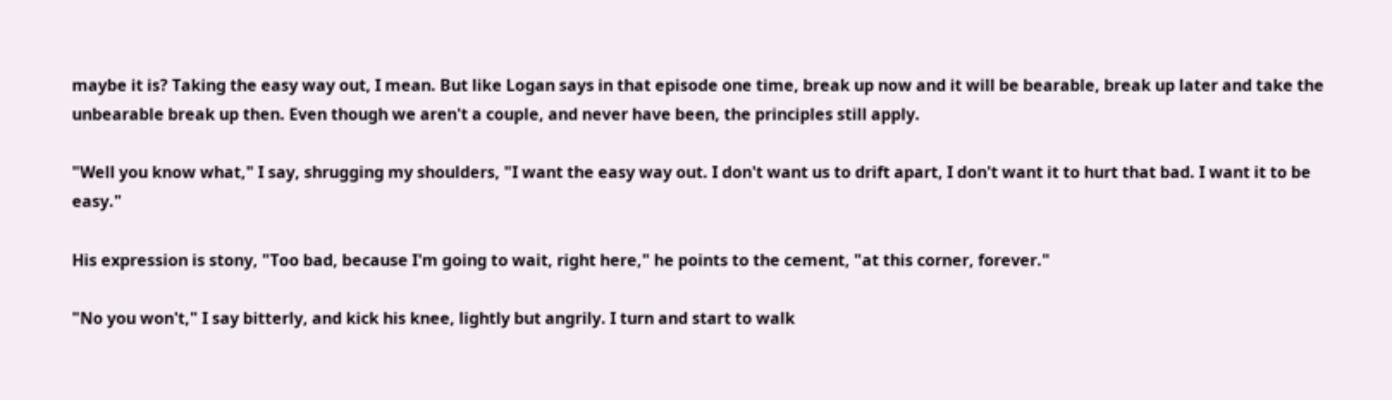maybe it is? Taking the easy way out, I mean. But like Logan says in that episode one time, break up now and it will be bearable, break up later and take the unbearable break up then. Even though we aren't a couple, and never have been, the principles still apply.

"Well you know what," I say, shrugging my shoulders, "I want the easy way out. I don't want us to drift apart, I don't want it to hurt that bad. I want it to be easy."

His expression is stony, "Too bad, because I'm going to wait, right here," he points to the cement, "at this corner, forever."

"No you won't," I say bitterly, and kick his knee, lightly but angrily. I turn and start to walk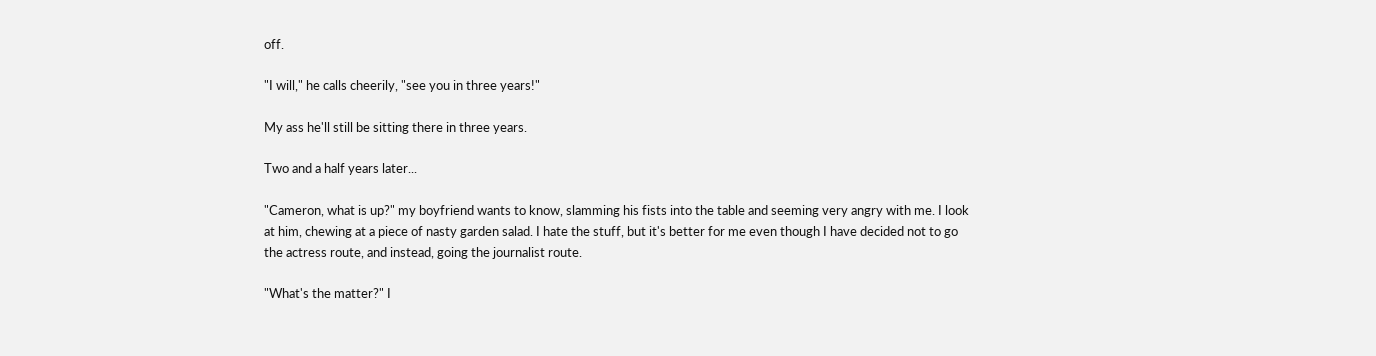off.

"I will," he calls cheerily, "see you in three years!"

My ass he'll still be sitting there in three years.

Two and a half years later...

"Cameron, what is up?" my boyfriend wants to know, slamming his fists into the table and seeming very angry with me. I look at him, chewing at a piece of nasty garden salad. I hate the stuff, but it's better for me even though I have decided not to go the actress route, and instead, going the journalist route.

"What's the matter?" I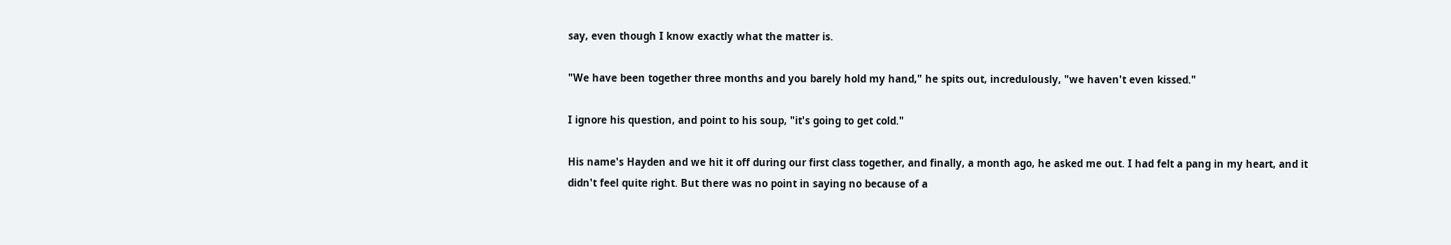say, even though I know exactly what the matter is.

"We have been together three months and you barely hold my hand," he spits out, incredulously, "we haven't even kissed."

I ignore his question, and point to his soup, "it's going to get cold."

His name's Hayden and we hit it off during our first class together, and finally, a month ago, he asked me out. I had felt a pang in my heart, and it didn't feel quite right. But there was no point in saying no because of a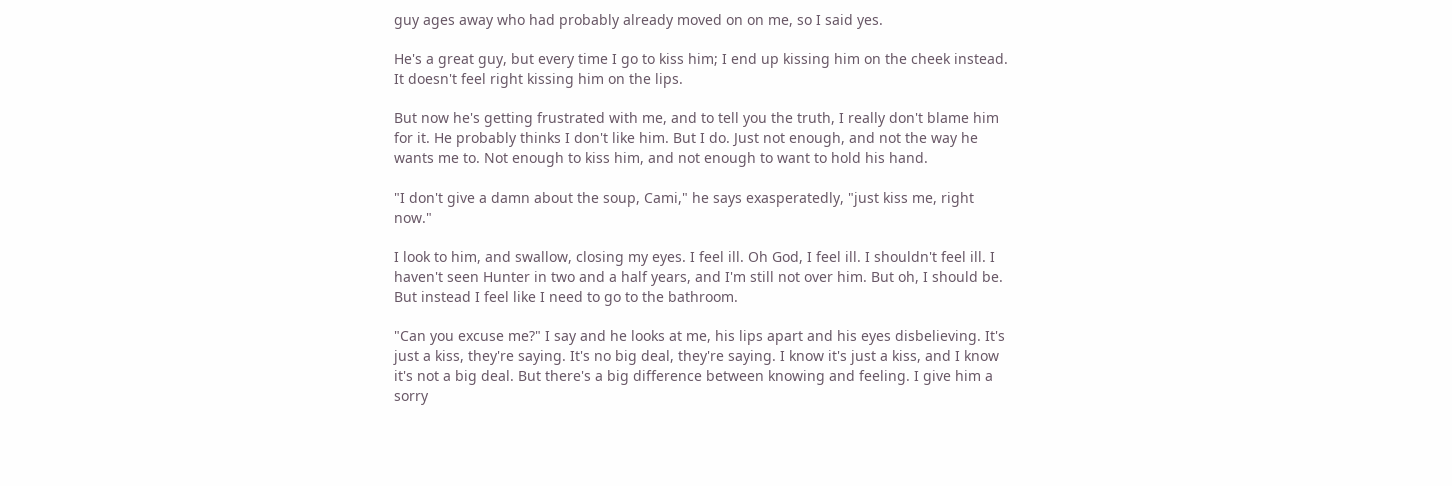guy ages away who had probably already moved on on me, so I said yes.

He's a great guy, but every time I go to kiss him; I end up kissing him on the cheek instead. It doesn't feel right kissing him on the lips.

But now he's getting frustrated with me, and to tell you the truth, I really don't blame him for it. He probably thinks I don't like him. But I do. Just not enough, and not the way he wants me to. Not enough to kiss him, and not enough to want to hold his hand.

"I don't give a damn about the soup, Cami," he says exasperatedly, "just kiss me, right now."

I look to him, and swallow, closing my eyes. I feel ill. Oh God, I feel ill. I shouldn't feel ill. I haven't seen Hunter in two and a half years, and I'm still not over him. But oh, I should be. But instead I feel like I need to go to the bathroom.

"Can you excuse me?" I say and he looks at me, his lips apart and his eyes disbelieving. It's just a kiss, they're saying. It's no big deal, they're saying. I know it's just a kiss, and I know it's not a big deal. But there's a big difference between knowing and feeling. I give him a sorry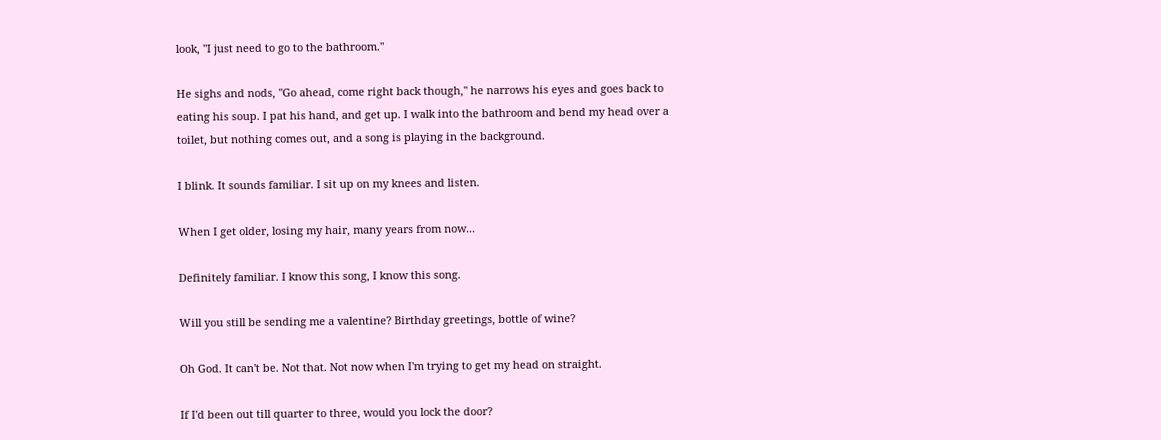look, "I just need to go to the bathroom."

He sighs and nods, "Go ahead, come right back though," he narrows his eyes and goes back to eating his soup. I pat his hand, and get up. I walk into the bathroom and bend my head over a toilet, but nothing comes out, and a song is playing in the background.

I blink. It sounds familiar. I sit up on my knees and listen.

When I get older, losing my hair, many years from now...

Definitely familiar. I know this song, I know this song.

Will you still be sending me a valentine? Birthday greetings, bottle of wine?

Oh God. It can't be. Not that. Not now when I'm trying to get my head on straight.

If I'd been out till quarter to three, would you lock the door?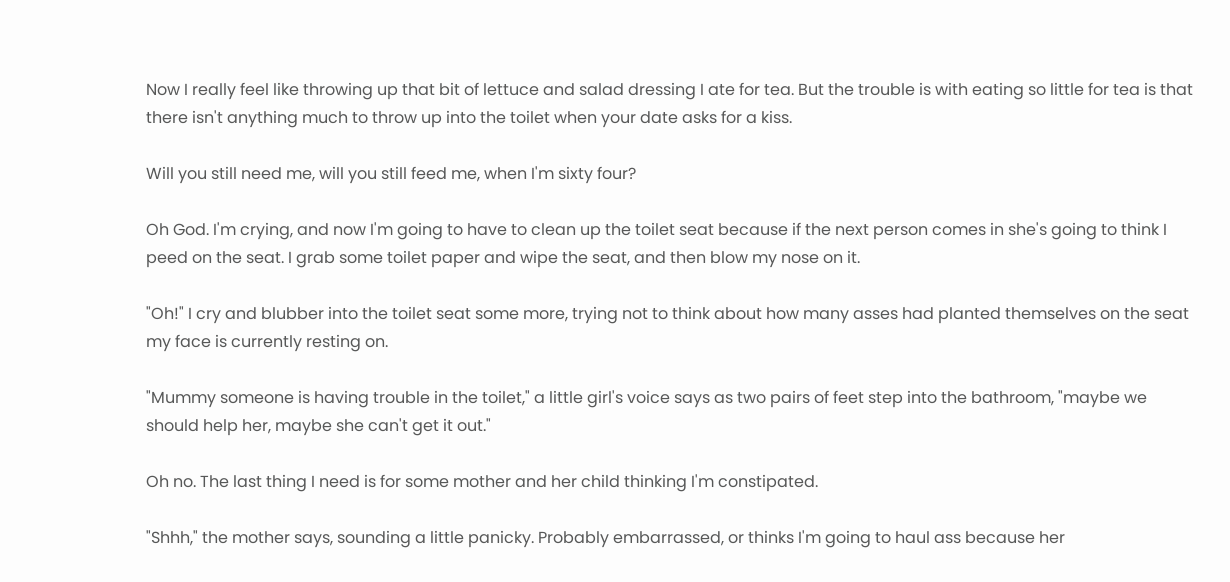Now I really feel like throwing up that bit of lettuce and salad dressing I ate for tea. But the trouble is with eating so little for tea is that there isn't anything much to throw up into the toilet when your date asks for a kiss.

Will you still need me, will you still feed me, when I'm sixty four?

Oh God. I'm crying, and now I'm going to have to clean up the toilet seat because if the next person comes in she's going to think I peed on the seat. I grab some toilet paper and wipe the seat, and then blow my nose on it.

"Oh!" I cry and blubber into the toilet seat some more, trying not to think about how many asses had planted themselves on the seat my face is currently resting on.

"Mummy someone is having trouble in the toilet," a little girl's voice says as two pairs of feet step into the bathroom, "maybe we should help her, maybe she can't get it out."

Oh no. The last thing I need is for some mother and her child thinking I'm constipated.

"Shhh," the mother says, sounding a little panicky. Probably embarrassed, or thinks I'm going to haul ass because her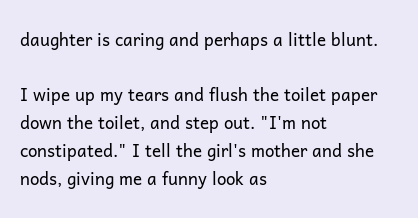daughter is caring and perhaps a little blunt.

I wipe up my tears and flush the toilet paper down the toilet, and step out. "I'm not constipated." I tell the girl's mother and she nods, giving me a funny look as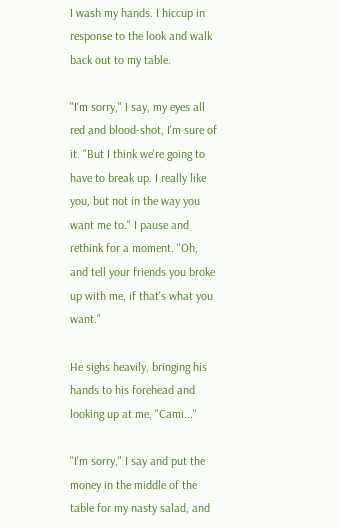I wash my hands. I hiccup in response to the look and walk back out to my table.

"I'm sorry," I say, my eyes all red and blood-shot, I'm sure of it. "But I think we're going to have to break up. I really like you, but not in the way you want me to." I pause and rethink for a moment. "Oh, and tell your friends you broke up with me, if that's what you want."

He sighs heavily, bringing his hands to his forehead and looking up at me, "Cami..."

"I'm sorry," I say and put the money in the middle of the table for my nasty salad, and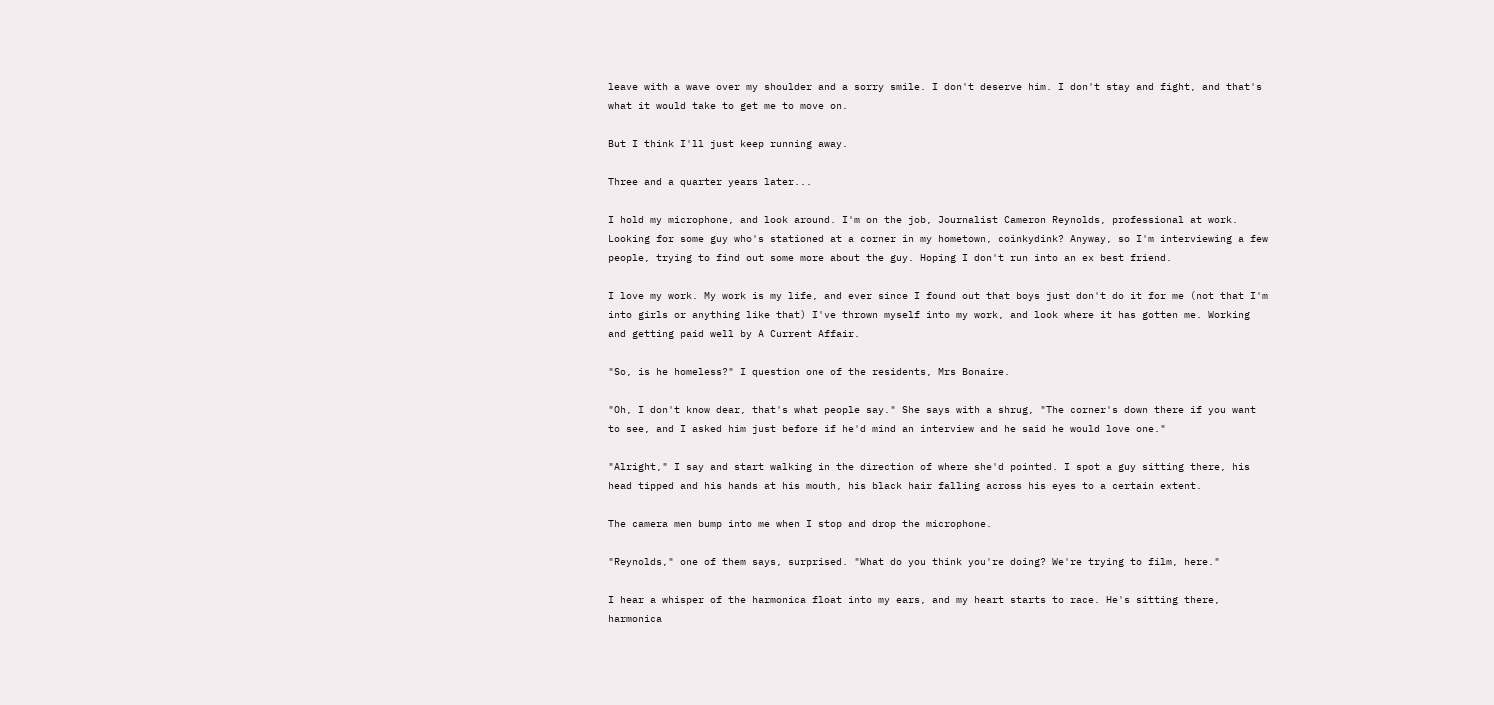leave with a wave over my shoulder and a sorry smile. I don't deserve him. I don't stay and fight, and that's what it would take to get me to move on.

But I think I'll just keep running away.

Three and a quarter years later...

I hold my microphone, and look around. I'm on the job, Journalist Cameron Reynolds, professional at work. Looking for some guy who's stationed at a corner in my hometown, coinkydink? Anyway, so I'm interviewing a few people, trying to find out some more about the guy. Hoping I don't run into an ex best friend.

I love my work. My work is my life, and ever since I found out that boys just don't do it for me (not that I'm into girls or anything like that) I've thrown myself into my work, and look where it has gotten me. Working and getting paid well by A Current Affair.

"So, is he homeless?" I question one of the residents, Mrs Bonaire.

"Oh, I don't know dear, that's what people say." She says with a shrug, "The corner's down there if you want to see, and I asked him just before if he'd mind an interview and he said he would love one."

"Alright," I say and start walking in the direction of where she'd pointed. I spot a guy sitting there, his head tipped and his hands at his mouth, his black hair falling across his eyes to a certain extent.

The camera men bump into me when I stop and drop the microphone.

"Reynolds," one of them says, surprised. "What do you think you're doing? We're trying to film, here."

I hear a whisper of the harmonica float into my ears, and my heart starts to race. He's sitting there, harmonica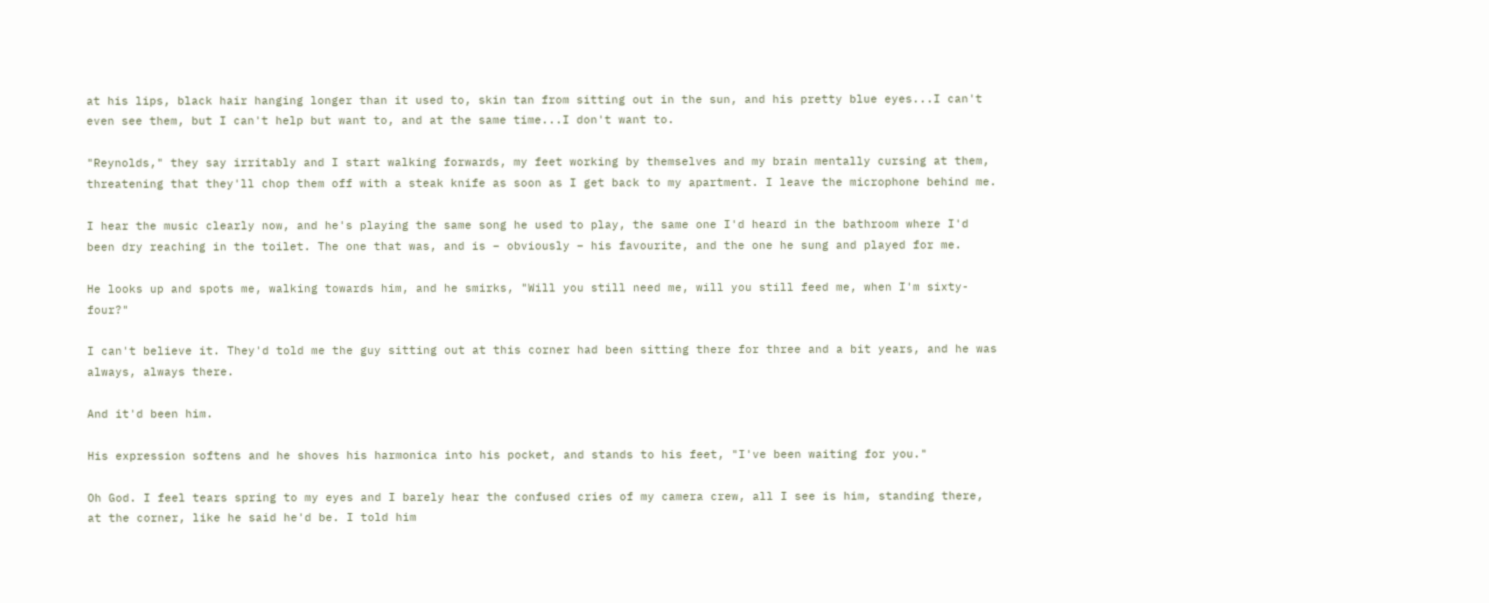at his lips, black hair hanging longer than it used to, skin tan from sitting out in the sun, and his pretty blue eyes...I can't even see them, but I can't help but want to, and at the same time...I don't want to.

"Reynolds," they say irritably and I start walking forwards, my feet working by themselves and my brain mentally cursing at them, threatening that they'll chop them off with a steak knife as soon as I get back to my apartment. I leave the microphone behind me.

I hear the music clearly now, and he's playing the same song he used to play, the same one I'd heard in the bathroom where I'd been dry reaching in the toilet. The one that was, and is – obviously – his favourite, and the one he sung and played for me.

He looks up and spots me, walking towards him, and he smirks, "Will you still need me, will you still feed me, when I'm sixty-four?"

I can't believe it. They'd told me the guy sitting out at this corner had been sitting there for three and a bit years, and he was always, always there.

And it'd been him.

His expression softens and he shoves his harmonica into his pocket, and stands to his feet, "I've been waiting for you."

Oh God. I feel tears spring to my eyes and I barely hear the confused cries of my camera crew, all I see is him, standing there, at the corner, like he said he'd be. I told him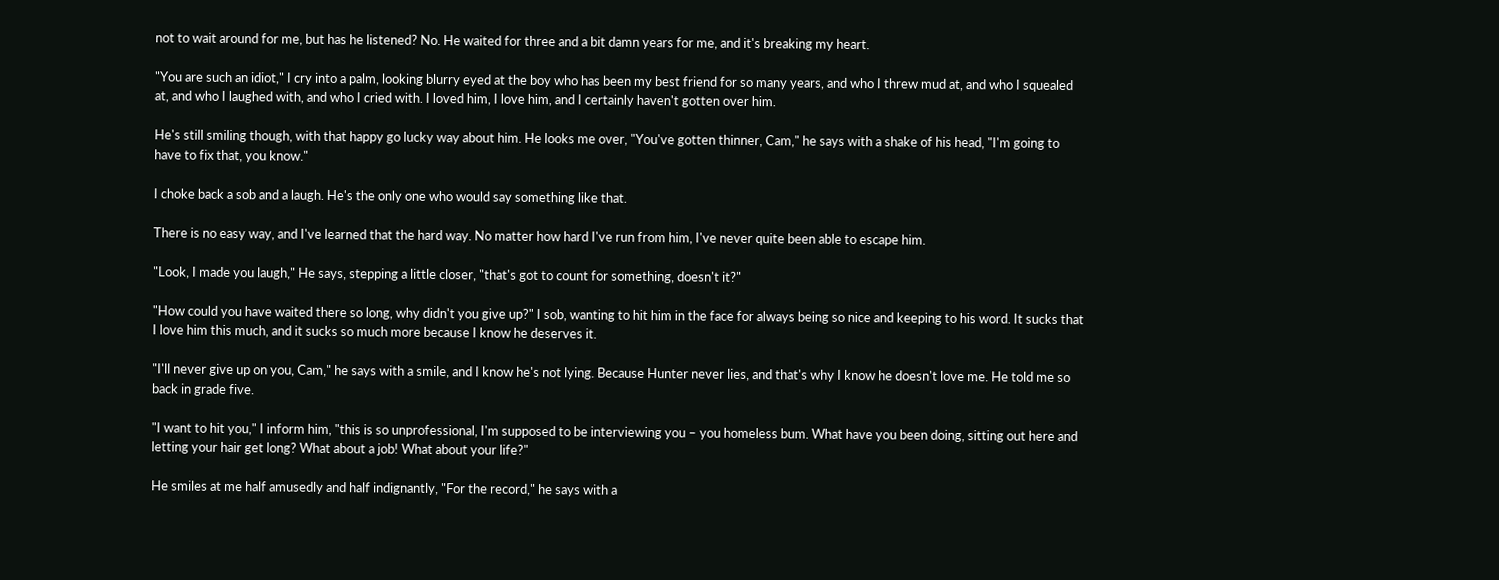not to wait around for me, but has he listened? No. He waited for three and a bit damn years for me, and it's breaking my heart.

"You are such an idiot," I cry into a palm, looking blurry eyed at the boy who has been my best friend for so many years, and who I threw mud at, and who I squealed at, and who I laughed with, and who I cried with. I loved him, I love him, and I certainly haven't gotten over him.

He's still smiling though, with that happy go lucky way about him. He looks me over, "You've gotten thinner, Cam," he says with a shake of his head, "I'm going to have to fix that, you know."

I choke back a sob and a laugh. He's the only one who would say something like that.

There is no easy way, and I've learned that the hard way. No matter how hard I've run from him, I've never quite been able to escape him.

"Look, I made you laugh," He says, stepping a little closer, "that's got to count for something, doesn't it?"

"How could you have waited there so long, why didn't you give up?" I sob, wanting to hit him in the face for always being so nice and keeping to his word. It sucks that I love him this much, and it sucks so much more because I know he deserves it.

"I'll never give up on you, Cam," he says with a smile, and I know he's not lying. Because Hunter never lies, and that's why I know he doesn't love me. He told me so back in grade five.

"I want to hit you," I inform him, "this is so unprofessional, I'm supposed to be interviewing you – you homeless bum. What have you been doing, sitting out here and letting your hair get long? What about a job! What about your life?"

He smiles at me half amusedly and half indignantly, "For the record," he says with a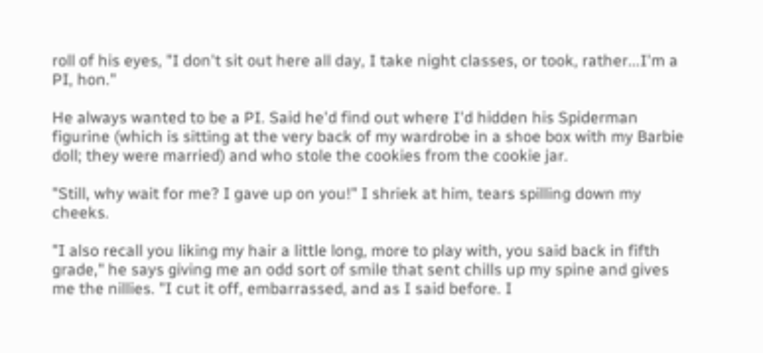roll of his eyes, "I don't sit out here all day, I take night classes, or took, rather...I'm a PI, hon."

He always wanted to be a PI. Said he'd find out where I'd hidden his Spiderman figurine (which is sitting at the very back of my wardrobe in a shoe box with my Barbie doll; they were married) and who stole the cookies from the cookie jar.

"Still, why wait for me? I gave up on you!" I shriek at him, tears spilling down my cheeks.

"I also recall you liking my hair a little long, more to play with, you said back in fifth grade," he says giving me an odd sort of smile that sent chills up my spine and gives me the nillies. "I cut it off, embarrassed, and as I said before. I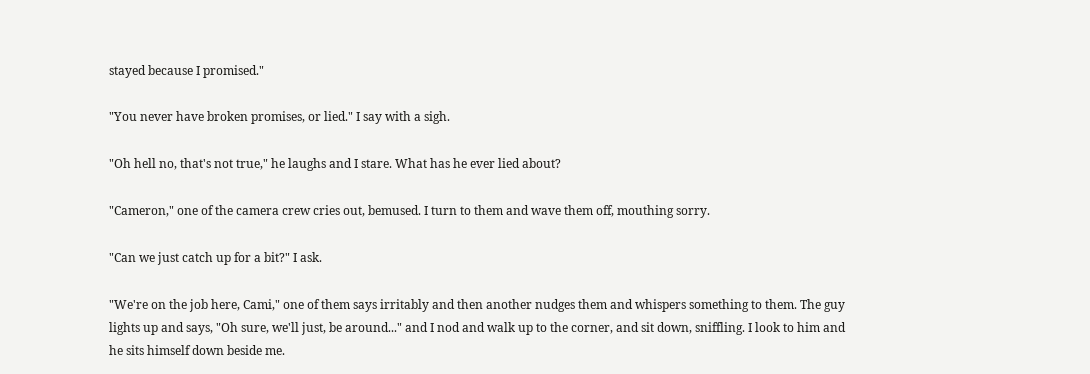stayed because I promised."

"You never have broken promises, or lied." I say with a sigh.

"Oh hell no, that's not true," he laughs and I stare. What has he ever lied about?

"Cameron," one of the camera crew cries out, bemused. I turn to them and wave them off, mouthing sorry.

"Can we just catch up for a bit?" I ask.

"We're on the job here, Cami," one of them says irritably and then another nudges them and whispers something to them. The guy lights up and says, "Oh sure, we'll just, be around..." and I nod and walk up to the corner, and sit down, sniffling. I look to him and he sits himself down beside me.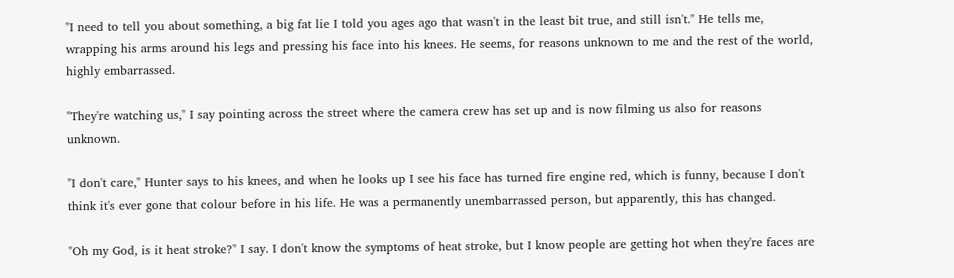"I need to tell you about something, a big fat lie I told you ages ago that wasn't in the least bit true, and still isn't." He tells me, wrapping his arms around his legs and pressing his face into his knees. He seems, for reasons unknown to me and the rest of the world, highly embarrassed.

"They're watching us," I say pointing across the street where the camera crew has set up and is now filming us also for reasons unknown.

"I don't care," Hunter says to his knees, and when he looks up I see his face has turned fire engine red, which is funny, because I don't think it's ever gone that colour before in his life. He was a permanently unembarrassed person, but apparently, this has changed.

"Oh my God, is it heat stroke?" I say. I don't know the symptoms of heat stroke, but I know people are getting hot when they're faces are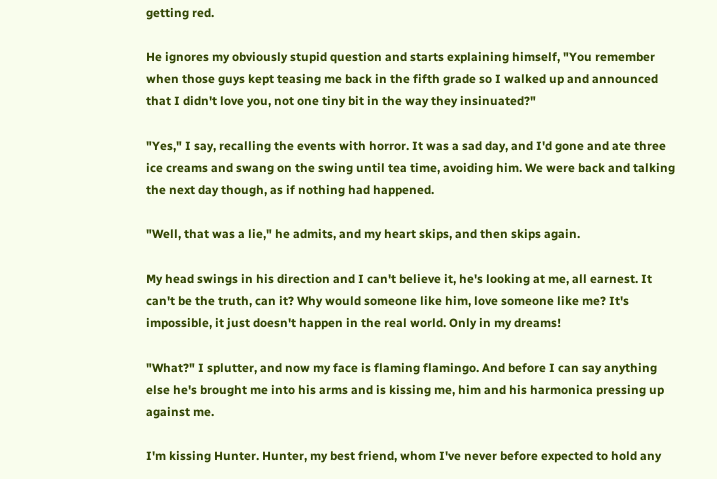getting red.

He ignores my obviously stupid question and starts explaining himself, "You remember when those guys kept teasing me back in the fifth grade so I walked up and announced that I didn't love you, not one tiny bit in the way they insinuated?"

"Yes," I say, recalling the events with horror. It was a sad day, and I'd gone and ate three ice creams and swang on the swing until tea time, avoiding him. We were back and talking the next day though, as if nothing had happened.

"Well, that was a lie," he admits, and my heart skips, and then skips again.

My head swings in his direction and I can't believe it, he's looking at me, all earnest. It can't be the truth, can it? Why would someone like him, love someone like me? It's impossible, it just doesn't happen in the real world. Only in my dreams!

"What?" I splutter, and now my face is flaming flamingo. And before I can say anything else he's brought me into his arms and is kissing me, him and his harmonica pressing up against me.

I'm kissing Hunter. Hunter, my best friend, whom I've never before expected to hold any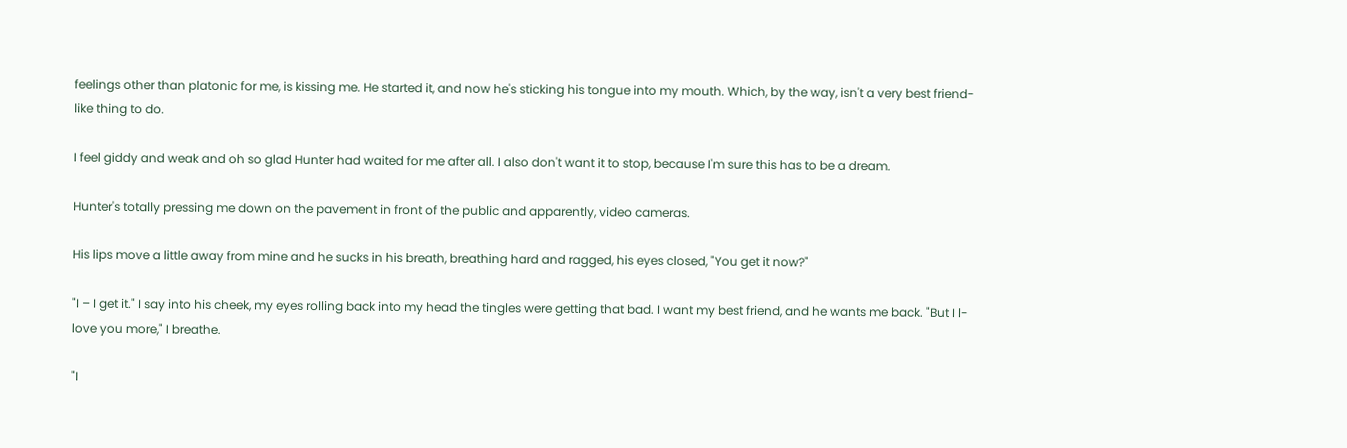feelings other than platonic for me, is kissing me. He started it, and now he's sticking his tongue into my mouth. Which, by the way, isn't a very best friend-like thing to do.

I feel giddy and weak and oh so glad Hunter had waited for me after all. I also don't want it to stop, because I'm sure this has to be a dream.

Hunter's totally pressing me down on the pavement in front of the public and apparently, video cameras.

His lips move a little away from mine and he sucks in his breath, breathing hard and ragged, his eyes closed, "You get it now?"

"I – I get it." I say into his cheek, my eyes rolling back into my head the tingles were getting that bad. I want my best friend, and he wants me back. "But I l-love you more," I breathe.

"I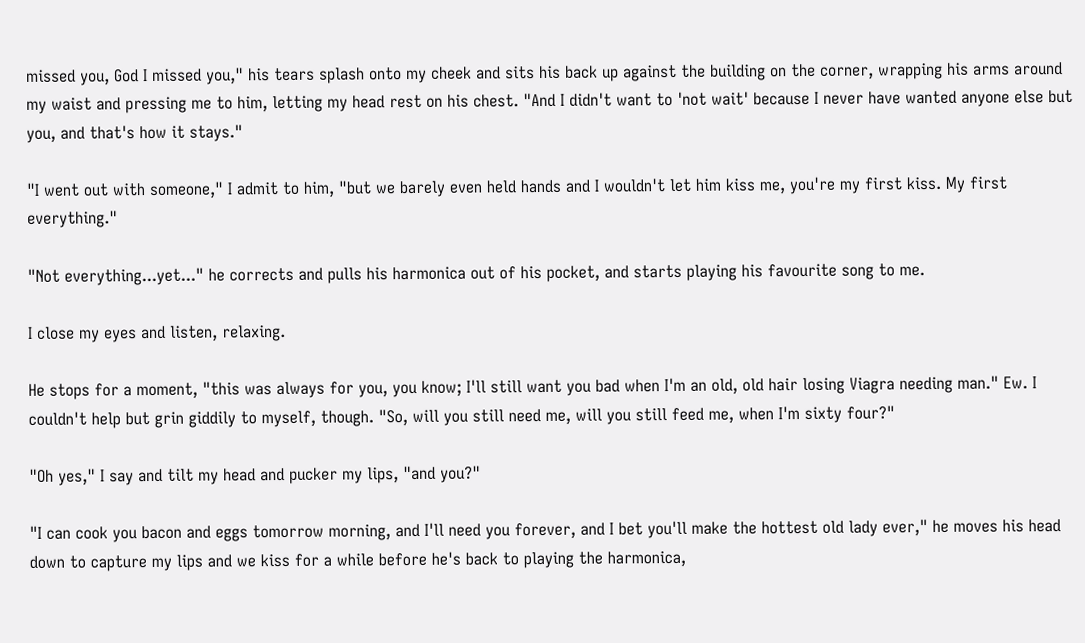missed you, God I missed you," his tears splash onto my cheek and sits his back up against the building on the corner, wrapping his arms around my waist and pressing me to him, letting my head rest on his chest. "And I didn't want to 'not wait' because I never have wanted anyone else but you, and that's how it stays."

"I went out with someone," I admit to him, "but we barely even held hands and I wouldn't let him kiss me, you're my first kiss. My first everything."

"Not everything...yet..." he corrects and pulls his harmonica out of his pocket, and starts playing his favourite song to me.

I close my eyes and listen, relaxing.

He stops for a moment, "this was always for you, you know; I'll still want you bad when I'm an old, old hair losing Viagra needing man." Ew. I couldn't help but grin giddily to myself, though. "So, will you still need me, will you still feed me, when I'm sixty four?"

"Oh yes," I say and tilt my head and pucker my lips, "and you?"

"I can cook you bacon and eggs tomorrow morning, and I'll need you forever, and I bet you'll make the hottest old lady ever," he moves his head down to capture my lips and we kiss for a while before he's back to playing the harmonica,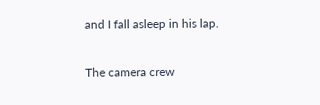and I fall asleep in his lap.

The camera crew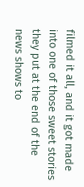filmed it all, and it got made into one of those sweet stories they put at the end of the news shows to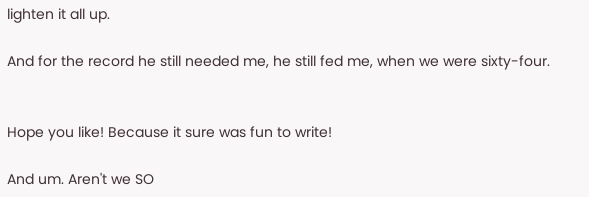lighten it all up.

And for the record he still needed me, he still fed me, when we were sixty-four.


Hope you like! Because it sure was fun to write!

And um. Aren't we SO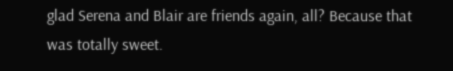glad Serena and Blair are friends again, all? Because that was totally sweet.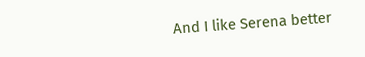And I like Serena better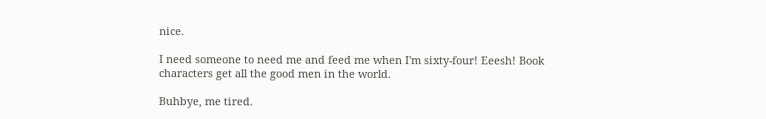nice.

I need someone to need me and feed me when I'm sixty-four! Eeesh! Book characters get all the good men in the world.

Buhbye, me tired.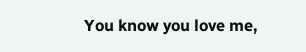You know you love me,